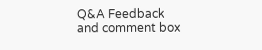Q&A Feedback and comment box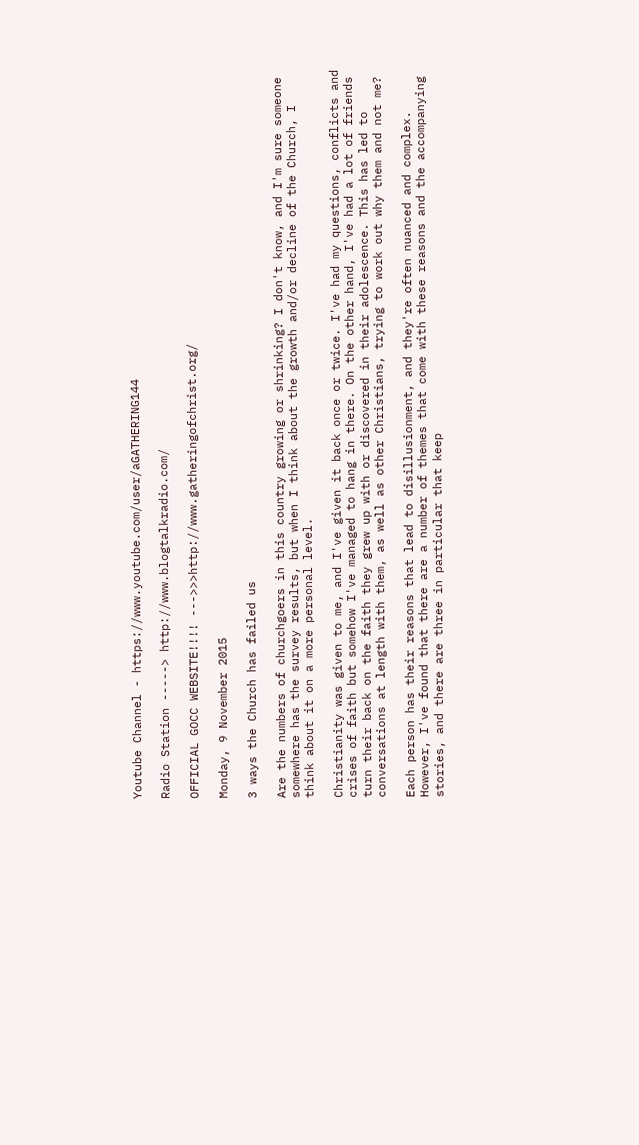Youtube Channel - https://www.youtube.com/user/aGATHERING144

Radio Station -----> http://www.blogtalkradio.com/

OFFICIAL GOCC WEBSITE!!!! --->>>http://www.gatheringofchrist.org/

Monday, 9 November 2015

3 ways the Church has failed us

Are the numbers of churchgoers in this country growing or shrinking? I don't know, and I'm sure someone somewhere has the survey results, but when I think about the growth and/or decline of the Church, I think about it on a more personal level.

Christianity was given to me, and I've given it back once or twice. I've had my questions, conflicts and crises of faith but somehow I've managed to hang in there. On the other hand, I've had a lot of friends turn their back on the faith they grew up with or discovered in their adolescence. This has led to conversations at length with them, as well as other Christians, trying to work out why them and not me?

Each person has their reasons that lead to disillusionment, and they're often nuanced and complex. However, I've found that there are a number of themes that come with these reasons and the accompanying stories, and there are three in particular that keep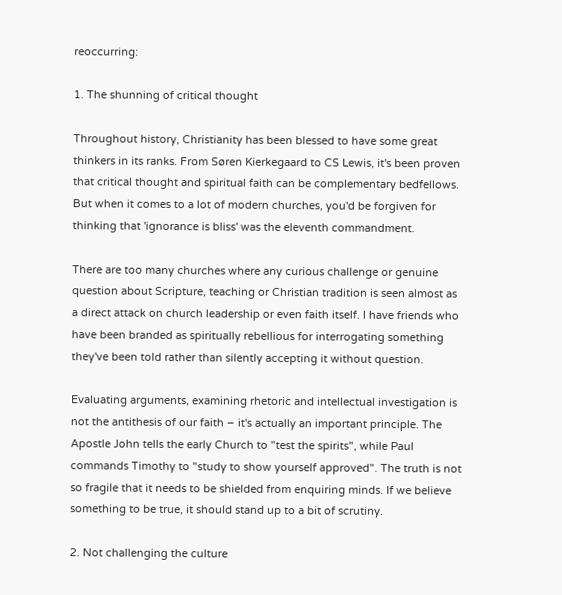reoccurring:

1. The shunning of critical thought

Throughout history, Christianity has been blessed to have some great thinkers in its ranks. From Søren Kierkegaard to CS Lewis, it's been proven that critical thought and spiritual faith can be complementary bedfellows. But when it comes to a lot of modern churches, you'd be forgiven for thinking that 'ignorance is bliss' was the eleventh commandment.

There are too many churches where any curious challenge or genuine question about Scripture, teaching or Christian tradition is seen almost as a direct attack on church leadership or even faith itself. I have friends who have been branded as spiritually rebellious for interrogating something they've been told rather than silently accepting it without question.

Evaluating arguments, examining rhetoric and intellectual investigation is not the antithesis of our faith – it's actually an important principle. The Apostle John tells the early Church to "test the spirits", while Paul commands Timothy to "study to show yourself approved". The truth is not so fragile that it needs to be shielded from enquiring minds. If we believe something to be true, it should stand up to a bit of scrutiny.

2. Not challenging the culture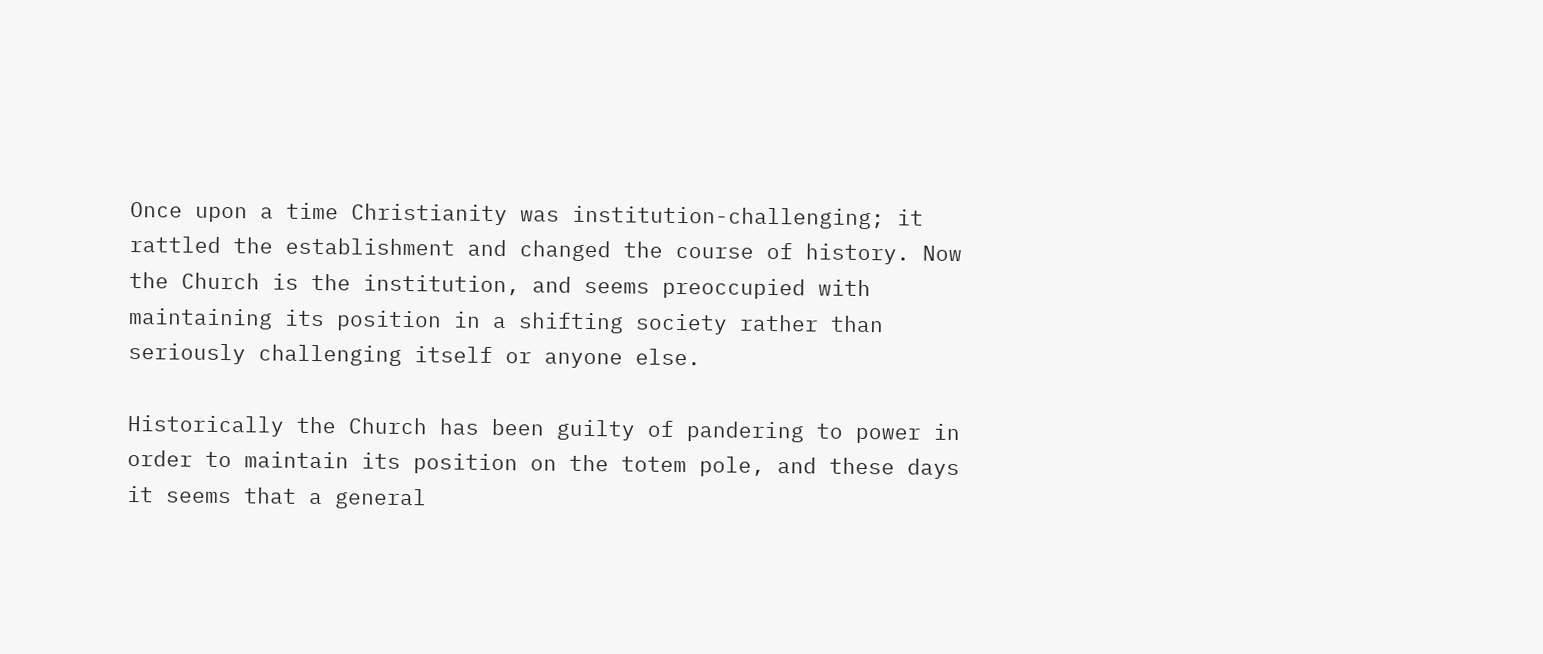Once upon a time Christianity was institution-challenging; it rattled the establishment and changed the course of history. Now the Church is the institution, and seems preoccupied with maintaining its position in a shifting society rather than seriously challenging itself or anyone else.

Historically the Church has been guilty of pandering to power in order to maintain its position on the totem pole, and these days it seems that a general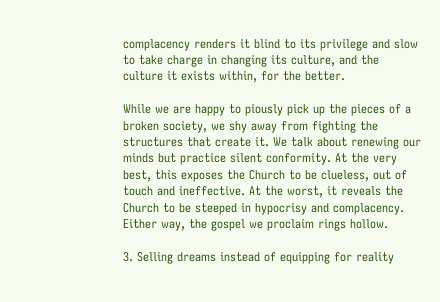complacency renders it blind to its privilege and slow to take charge in changing its culture, and the culture it exists within, for the better.

While we are happy to piously pick up the pieces of a broken society, we shy away from fighting the structures that create it. We talk about renewing our minds but practice silent conformity. At the very best, this exposes the Church to be clueless, out of touch and ineffective. At the worst, it reveals the Church to be steeped in hypocrisy and complacency. Either way, the gospel we proclaim rings hollow.

3. Selling dreams instead of equipping for reality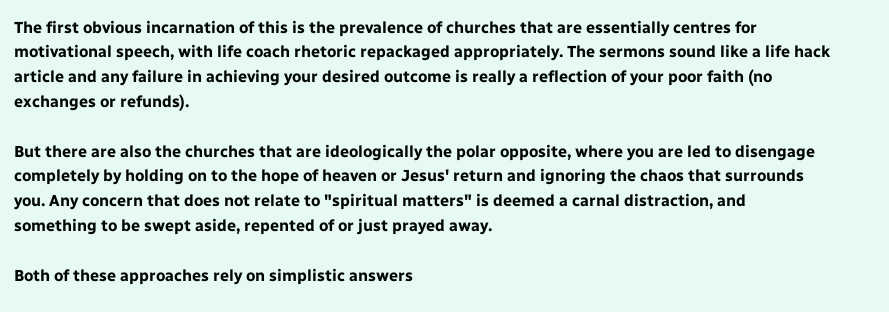The first obvious incarnation of this is the prevalence of churches that are essentially centres for motivational speech, with life coach rhetoric repackaged appropriately. The sermons sound like a life hack article and any failure in achieving your desired outcome is really a reflection of your poor faith (no exchanges or refunds).

But there are also the churches that are ideologically the polar opposite, where you are led to disengage completely by holding on to the hope of heaven or Jesus' return and ignoring the chaos that surrounds you. Any concern that does not relate to "spiritual matters" is deemed a carnal distraction, and something to be swept aside, repented of or just prayed away.

Both of these approaches rely on simplistic answers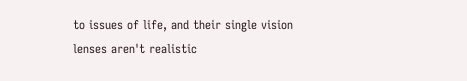to issues of life, and their single vision lenses aren't realistic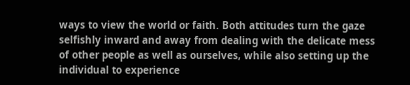ways to view the world or faith. Both attitudes turn the gaze selfishly inward and away from dealing with the delicate mess of other people as well as ourselves, while also setting up the individual to experience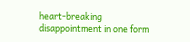heart-breaking disappointment in one form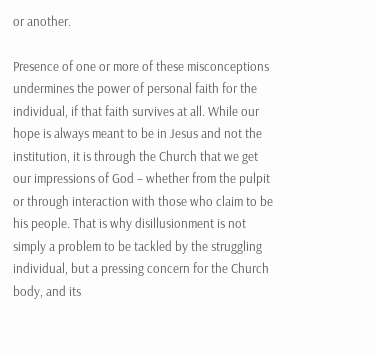or another.

Presence of one or more of these misconceptions undermines the power of personal faith for the individual, if that faith survives at all. While our hope is always meant to be in Jesus and not the institution, it is through the Church that we get our impressions of God – whether from the pulpit or through interaction with those who claim to be his people. That is why disillusionment is not simply a problem to be tackled by the struggling individual, but a pressing concern for the Church body, and its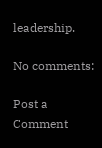leadership.

No comments:

Post a Comment